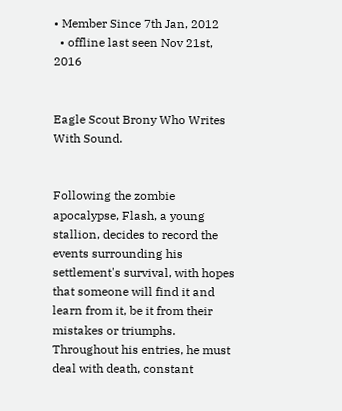• Member Since 7th Jan, 2012
  • offline last seen Nov 21st, 2016


Eagle Scout Brony Who Writes With Sound.


Following the zombie apocalypse, Flash, a young stallion, decides to record the events surrounding his settlement's survival, with hopes that someone will find it and learn from it, be it from their mistakes or triumphs. Throughout his entries, he must deal with death, constant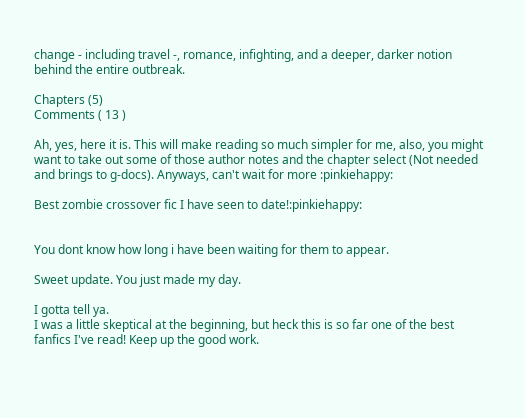change - including travel -, romance, infighting, and a deeper, darker notion behind the entire outbreak.

Chapters (5)
Comments ( 13 )

Ah, yes, here it is. This will make reading so much simpler for me, also, you might want to take out some of those author notes and the chapter select (Not needed and brings to g-docs). Anyways, can't wait for more :pinkiehappy:

Best zombie crossover fic I have seen to date!:pinkiehappy:


You dont know how long i have been waiting for them to appear.

Sweet update. You just made my day.

I gotta tell ya.
I was a little skeptical at the beginning, but heck this is so far one of the best fanfics I've read! Keep up the good work.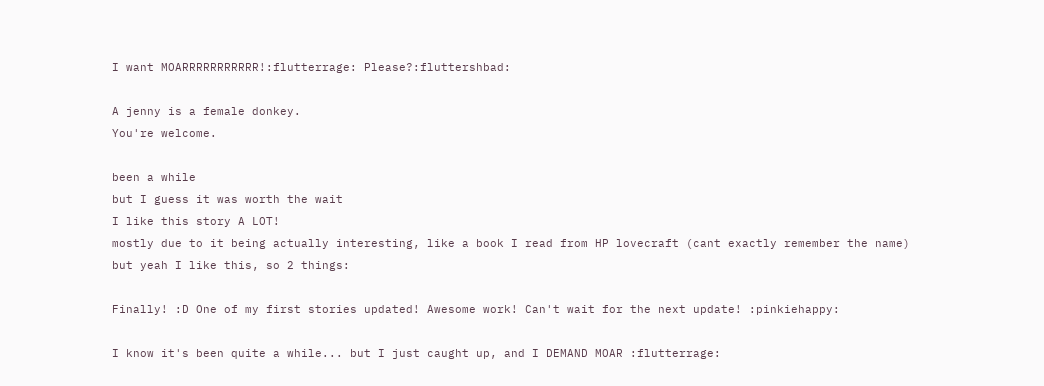I want MOARRRRRRRRRRR!:flutterrage: Please?:fluttershbad:

A jenny is a female donkey.
You're welcome.

been a while
but I guess it was worth the wait
I like this story A LOT!
mostly due to it being actually interesting, like a book I read from HP lovecraft (cant exactly remember the name)
but yeah I like this, so 2 things:

Finally! :D One of my first stories updated! Awesome work! Can't wait for the next update! :pinkiehappy:

I know it's been quite a while... but I just caught up, and I DEMAND MOAR :flutterrage: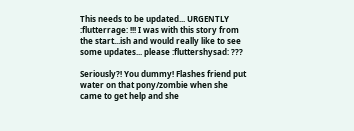This needs to be updated... URGENTLY :flutterrage: !!! I was with this story from the start...ish and would really like to see some updates... please :fluttershysad: ???

Seriously?! You dummy! Flashes friend put water on that pony/zombie when she came to get help and she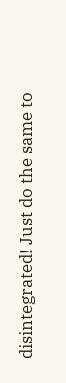disintegrated! Just do the same to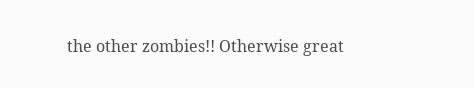the other zombies!! Otherwise great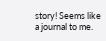story! Seems like a journal to me.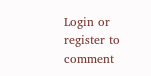Login or register to comment